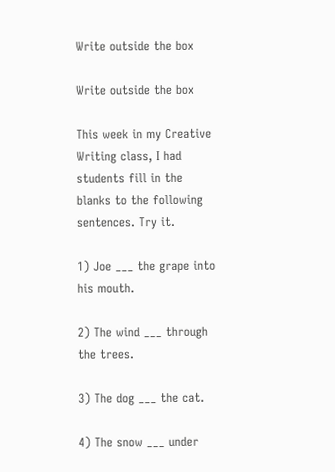Write outside the box

Write outside the box

This week in my Creative Writing class, I had students fill in the blanks to the following sentences. Try it.

1) Joe ___ the grape into his mouth.

2) The wind ___ through the trees.

3) The dog ___ the cat.

4) The snow ___ under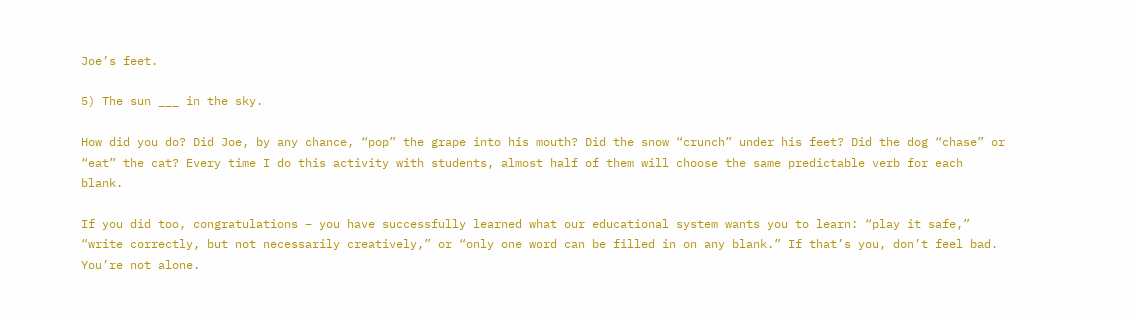Joe’s feet.

5) The sun ___ in the sky.

How did you do? Did Joe, by any chance, “pop” the grape into his mouth? Did the snow “crunch” under his feet? Did the dog “chase” or “eat” the cat? Every time I do this activity with students, almost half of them will choose the same predictable verb for each blank.

If you did too, congratulations – you have successfully learned what our educational system wants you to learn: “play it safe,” “write correctly, but not necessarily creatively,” or “only one word can be filled in on any blank.” If that’s you, don’t feel bad. You’re not alone.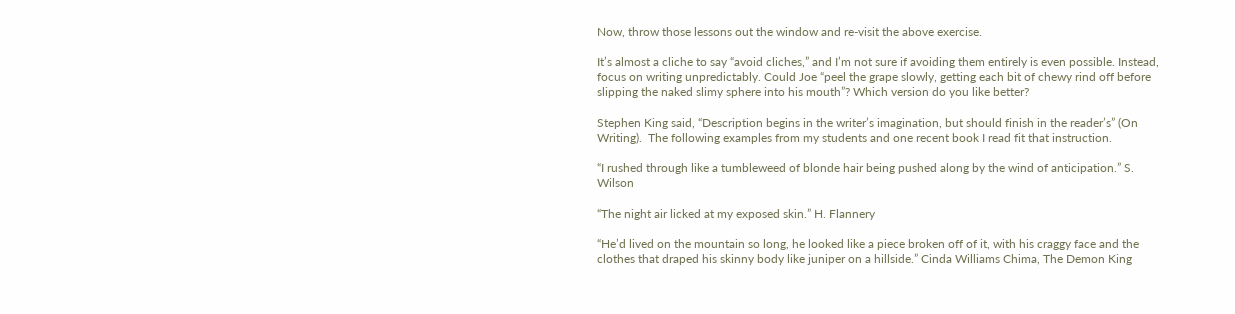Now, throw those lessons out the window and re-visit the above exercise.

It’s almost a cliche to say “avoid cliches,” and I’m not sure if avoiding them entirely is even possible. Instead, focus on writing unpredictably. Could Joe “peel the grape slowly, getting each bit of chewy rind off before slipping the naked slimy sphere into his mouth”? Which version do you like better?

Stephen King said, “Description begins in the writer’s imagination, but should finish in the reader’s” (On Writing).  The following examples from my students and one recent book I read fit that instruction.

“I rushed through like a tumbleweed of blonde hair being pushed along by the wind of anticipation.” S. Wilson

“The night air licked at my exposed skin.” H. Flannery

“He’d lived on the mountain so long, he looked like a piece broken off of it, with his craggy face and the clothes that draped his skinny body like juniper on a hillside.” Cinda Williams Chima, The Demon King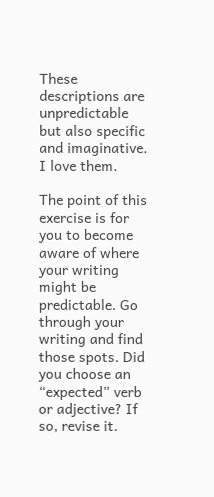These descriptions are unpredictable but also specific and imaginative. I love them.

The point of this exercise is for you to become aware of where your writing might be predictable. Go through your writing and find those spots. Did you choose an “expected” verb or adjective? If so, revise it.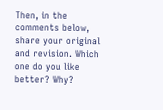Then, in the comments below, share your original and revision. Which one do you like better? Why?